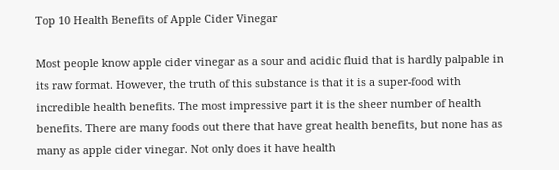Top 10 Health Benefits of Apple Cider Vinegar

Most people know apple cider vinegar as a sour and acidic fluid that is hardly palpable in its raw format. However, the truth of this substance is that it is a super-food with incredible health benefits. The most impressive part it is the sheer number of health benefits. There are many foods out there that have great health benefits, but none has as many as apple cider vinegar. Not only does it have health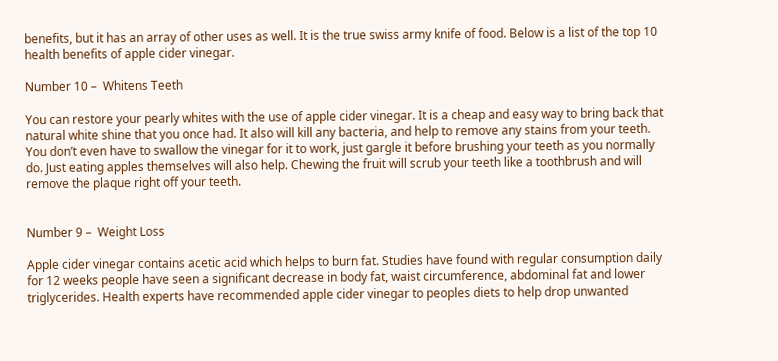benefits, but it has an array of other uses as well. It is the true swiss army knife of food. Below is a list of the top 10 health benefits of apple cider vinegar.

Number 10 –  Whitens Teeth

You can restore your pearly whites with the use of apple cider vinegar. It is a cheap and easy way to bring back that natural white shine that you once had. It also will kill any bacteria, and help to remove any stains from your teeth. You don’t even have to swallow the vinegar for it to work, just gargle it before brushing your teeth as you normally do. Just eating apples themselves will also help. Chewing the fruit will scrub your teeth like a toothbrush and will remove the plaque right off your teeth.


Number 9 –  Weight Loss

Apple cider vinegar contains acetic acid which helps to burn fat. Studies have found with regular consumption daily for 12 weeks people have seen a significant decrease in body fat, waist circumference, abdominal fat and lower triglycerides. Health experts have recommended apple cider vinegar to peoples diets to help drop unwanted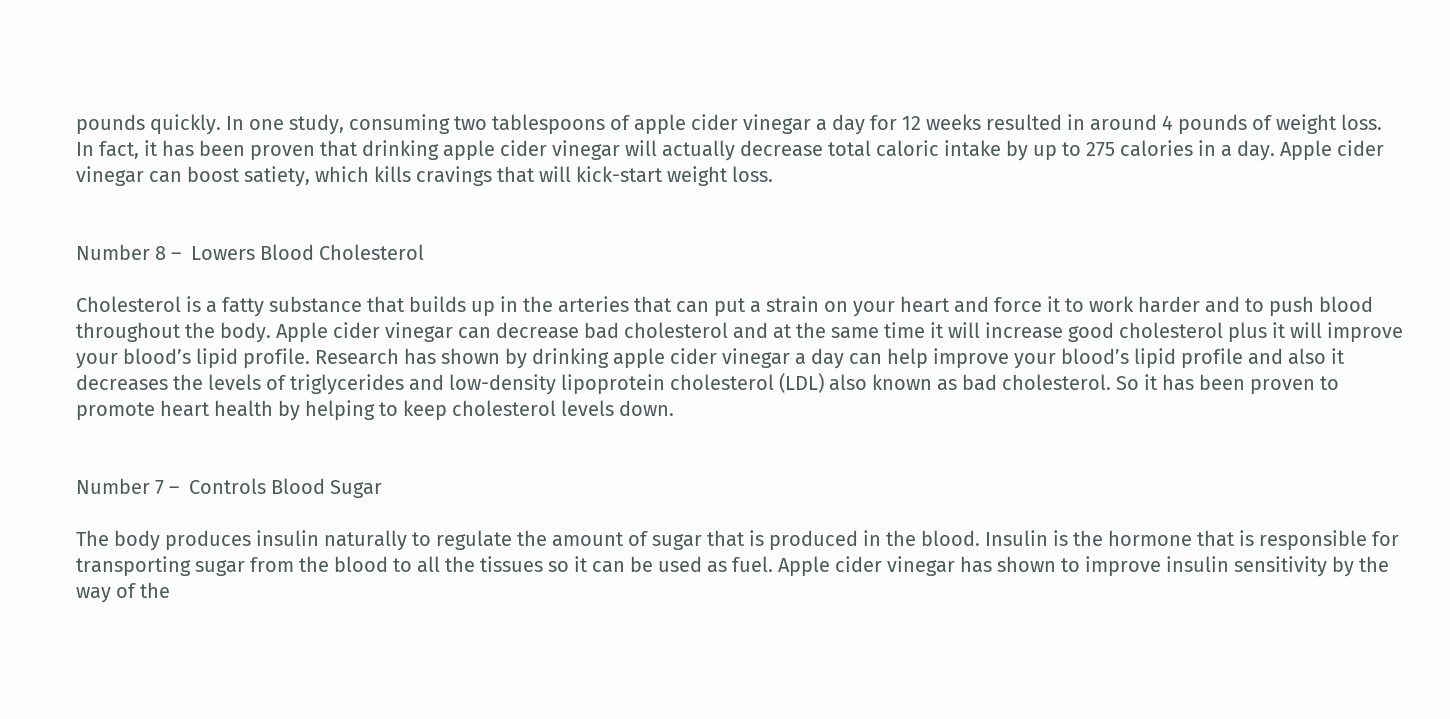pounds quickly. In one study, consuming two tablespoons of apple cider vinegar a day for 12 weeks resulted in around 4 pounds of weight loss. In fact, it has been proven that drinking apple cider vinegar will actually decrease total caloric intake by up to 275 calories in a day. Apple cider vinegar can boost satiety, which kills cravings that will kick-start weight loss.


Number 8 –  Lowers Blood Cholesterol

Cholesterol is a fatty substance that builds up in the arteries that can put a strain on your heart and force it to work harder and to push blood throughout the body. Apple cider vinegar can decrease bad cholesterol and at the same time it will increase good cholesterol plus it will improve your blood’s lipid profile. Research has shown by drinking apple cider vinegar a day can help improve your blood’s lipid profile and also it decreases the levels of triglycerides and low-density lipoprotein cholesterol (LDL) also known as bad cholesterol. So it has been proven to promote heart health by helping to keep cholesterol levels down.


Number 7 –  Controls Blood Sugar

The body produces insulin naturally to regulate the amount of sugar that is produced in the blood. Insulin is the hormone that is responsible for transporting sugar from the blood to all the tissues so it can be used as fuel. Apple cider vinegar has shown to improve insulin sensitivity by the way of the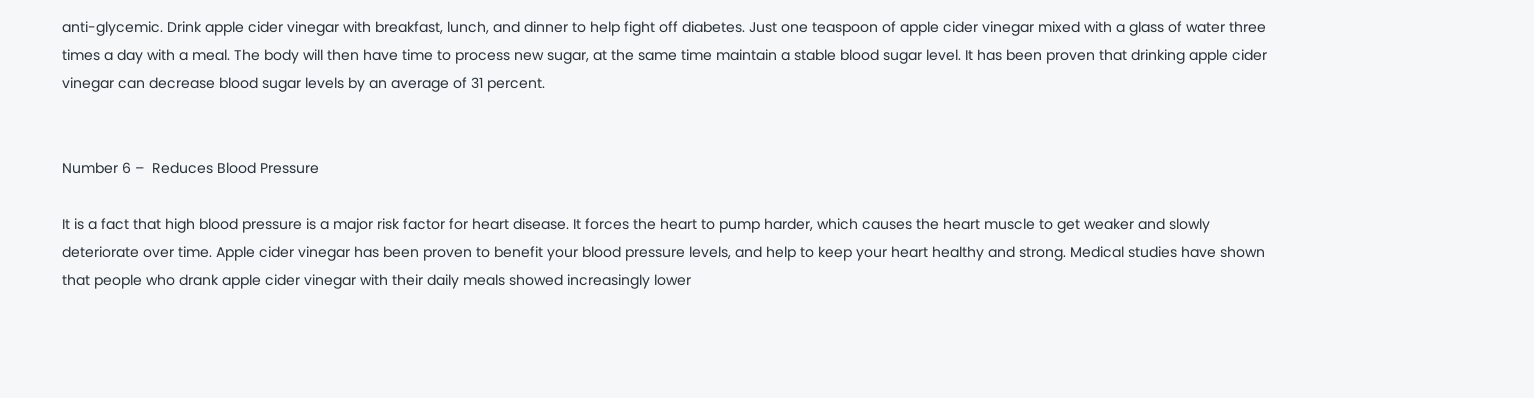anti-glycemic. Drink apple cider vinegar with breakfast, lunch, and dinner to help fight off diabetes. Just one teaspoon of apple cider vinegar mixed with a glass of water three times a day with a meal. The body will then have time to process new sugar, at the same time maintain a stable blood sugar level. It has been proven that drinking apple cider vinegar can decrease blood sugar levels by an average of 31 percent.


Number 6 –  Reduces Blood Pressure

It is a fact that high blood pressure is a major risk factor for heart disease. It forces the heart to pump harder, which causes the heart muscle to get weaker and slowly deteriorate over time. Apple cider vinegar has been proven to benefit your blood pressure levels, and help to keep your heart healthy and strong. Medical studies have shown that people who drank apple cider vinegar with their daily meals showed increasingly lower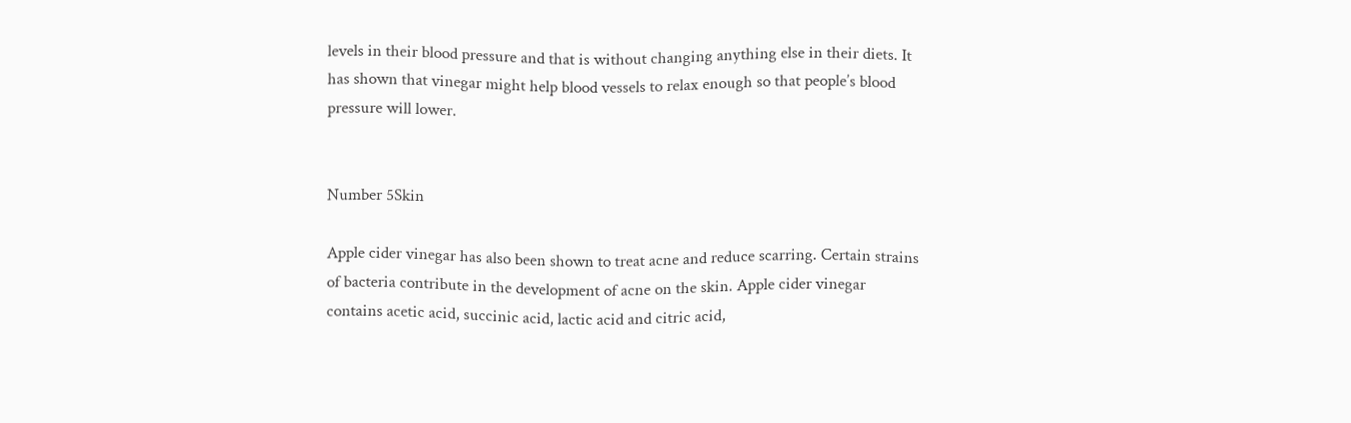levels in their blood pressure and that is without changing anything else in their diets. It has shown that vinegar might help blood vessels to relax enough so that people’s blood pressure will lower.


Number 5Skin

Apple cider vinegar has also been shown to treat acne and reduce scarring. Certain strains of bacteria contribute in the development of acne on the skin. Apple cider vinegar contains acetic acid, succinic acid, lactic acid and citric acid,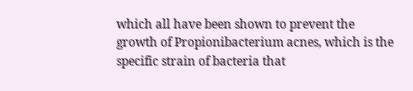which all have been shown to prevent the growth of Propionibacterium acnes, which is the specific strain of bacteria that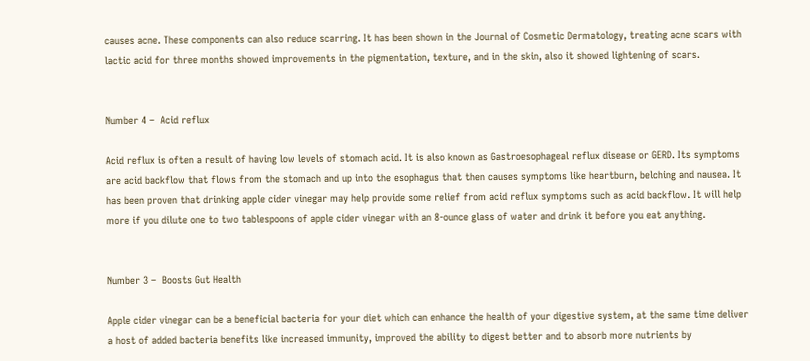causes acne. These components can also reduce scarring. It has been shown in the Journal of Cosmetic Dermatology, treating acne scars with lactic acid for three months showed improvements in the pigmentation, texture, and in the skin, also it showed lightening of scars.


Number 4 –  Acid reflux

Acid reflux is often a result of having low levels of stomach acid. It is also known as Gastroesophageal reflux disease or GERD. Its symptoms are acid backflow that flows from the stomach and up into the esophagus that then causes symptoms like heartburn, belching and nausea. It has been proven that drinking apple cider vinegar may help provide some relief from acid reflux symptoms such as acid backflow. It will help more if you dilute one to two tablespoons of apple cider vinegar with an 8-ounce glass of water and drink it before you eat anything.


Number 3 –  Boosts Gut Health

Apple cider vinegar can be a beneficial bacteria for your diet which can enhance the health of your digestive system, at the same time deliver a host of added bacteria benefits like increased immunity, improved the ability to digest better and to absorb more nutrients by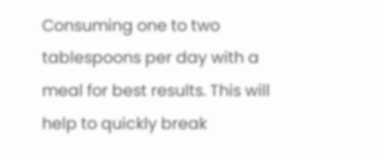Consuming one to two tablespoons per day with a meal for best results. This will help to quickly break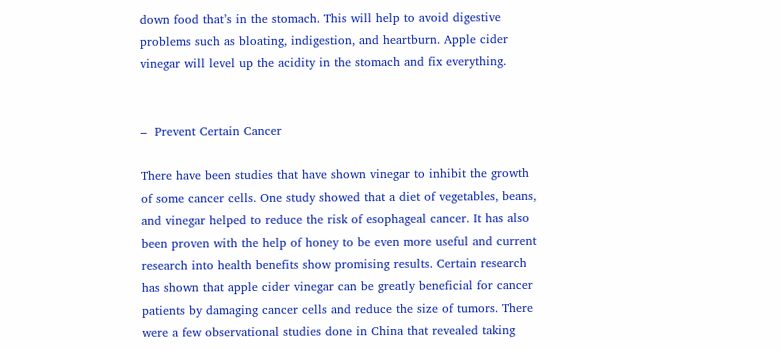down food that’s in the stomach. This will help to avoid digestive problems such as bloating, indigestion, and heartburn. Apple cider vinegar will level up the acidity in the stomach and fix everything.


–  Prevent Certain Cancer

There have been studies that have shown vinegar to inhibit the growth of some cancer cells. One study showed that a diet of vegetables, beans, and vinegar helped to reduce the risk of esophageal cancer. It has also been proven with the help of honey to be even more useful and current research into health benefits show promising results. Certain research has shown that apple cider vinegar can be greatly beneficial for cancer patients by damaging cancer cells and reduce the size of tumors. There were a few observational studies done in China that revealed taking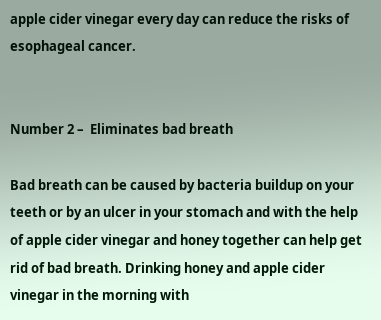apple cider vinegar every day can reduce the risks of esophageal cancer.


Number 2 –  Eliminates bad breath

Bad breath can be caused by bacteria buildup on your teeth or by an ulcer in your stomach and with the help of apple cider vinegar and honey together can help get rid of bad breath. Drinking honey and apple cider vinegar in the morning with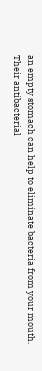an empty stomach can help to eliminate bacteria from your mouth. Their antibacterial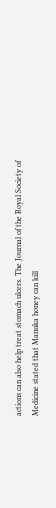actions can also help treat stomach ulcers. The Journal of the Royal Society of Medicine stated that Manuka honey can kill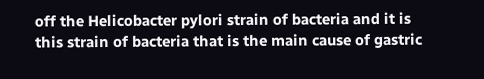off the Helicobacter pylori strain of bacteria and it is this strain of bacteria that is the main cause of gastric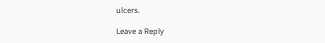ulcers.

Leave a Reply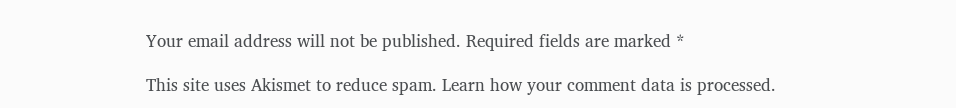Your email address will not be published. Required fields are marked *

This site uses Akismet to reduce spam. Learn how your comment data is processed.